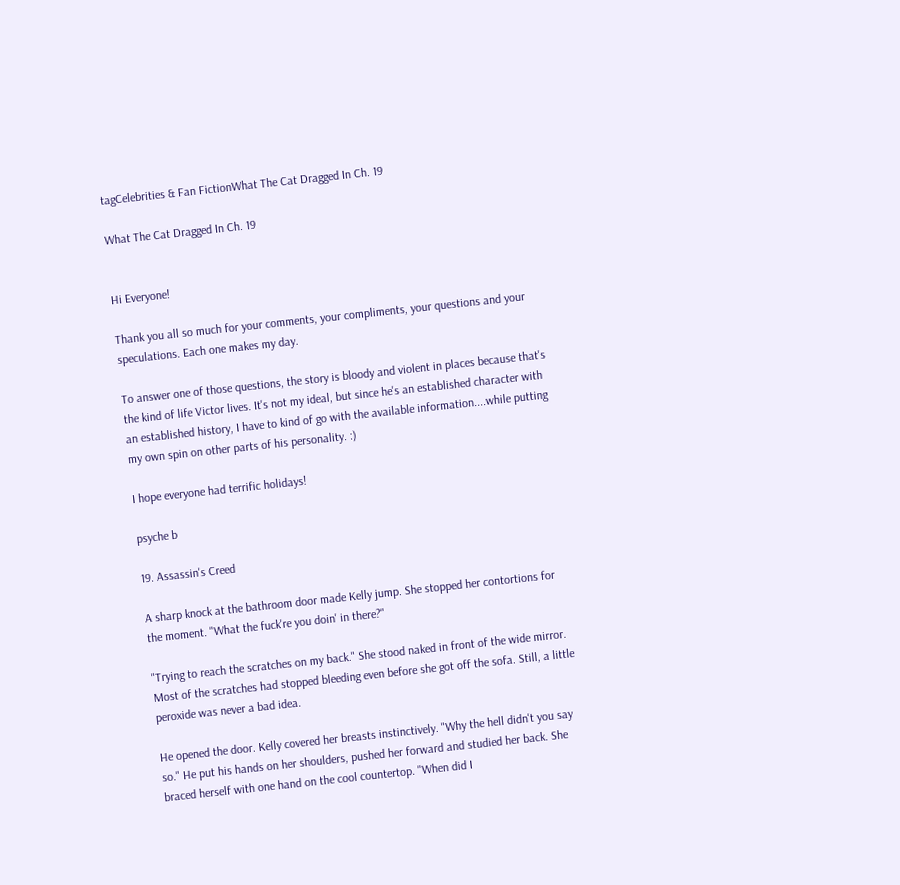tagCelebrities & Fan FictionWhat The Cat Dragged In Ch. 19

What The Cat Dragged In Ch. 19


Hi Everyone!

Thank you all so much for your comments, your compliments, your questions and your speculations. Each one makes my day.

To answer one of those questions, the story is bloody and violent in places because that's the kind of life Victor lives. It's not my ideal, but since he's an established character with an established history, I have to kind of go with the available information....while putting my own spin on other parts of his personality. :)

I hope everyone had terrific holidays!

psyche b

19. Assassin's Creed

A sharp knock at the bathroom door made Kelly jump. She stopped her contortions for the moment. "What the fuck're you doin' in there?"

"Trying to reach the scratches on my back." She stood naked in front of the wide mirror. Most of the scratches had stopped bleeding even before she got off the sofa. Still, a little peroxide was never a bad idea.

He opened the door. Kelly covered her breasts instinctively. "Why the hell didn't you say so." He put his hands on her shoulders, pushed her forward and studied her back. She braced herself with one hand on the cool countertop. "When did I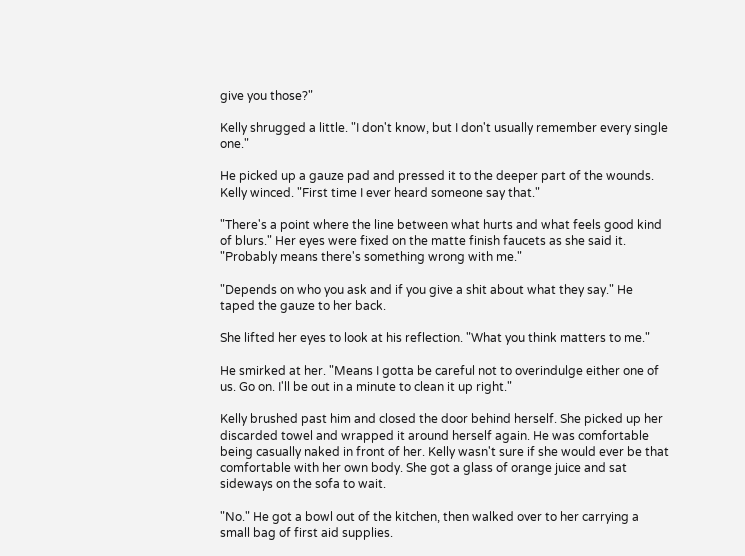give you those?"

Kelly shrugged a little. "I don't know, but I don't usually remember every single one."

He picked up a gauze pad and pressed it to the deeper part of the wounds. Kelly winced. "First time I ever heard someone say that."

"There's a point where the line between what hurts and what feels good kind of blurs." Her eyes were fixed on the matte finish faucets as she said it. "Probably means there's something wrong with me."

"Depends on who you ask and if you give a shit about what they say." He taped the gauze to her back.

She lifted her eyes to look at his reflection. "What you think matters to me."

He smirked at her. "Means I gotta be careful not to overindulge either one of us. Go on. I'll be out in a minute to clean it up right."

Kelly brushed past him and closed the door behind herself. She picked up her discarded towel and wrapped it around herself again. He was comfortable being casually naked in front of her. Kelly wasn't sure if she would ever be that comfortable with her own body. She got a glass of orange juice and sat sideways on the sofa to wait.

"No." He got a bowl out of the kitchen, then walked over to her carrying a small bag of first aid supplies.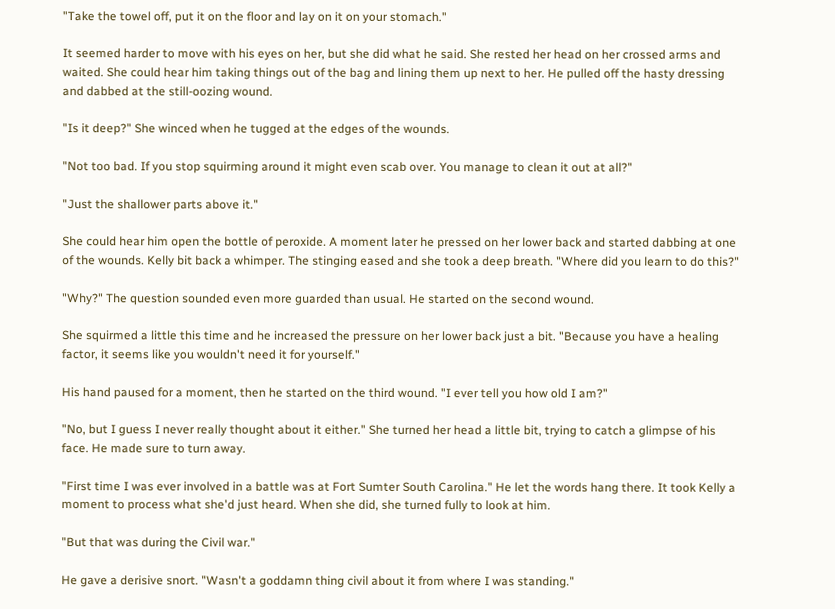"Take the towel off, put it on the floor and lay on it on your stomach."

It seemed harder to move with his eyes on her, but she did what he said. She rested her head on her crossed arms and waited. She could hear him taking things out of the bag and lining them up next to her. He pulled off the hasty dressing and dabbed at the still-oozing wound.

"Is it deep?" She winced when he tugged at the edges of the wounds.

"Not too bad. If you stop squirming around it might even scab over. You manage to clean it out at all?"

"Just the shallower parts above it."

She could hear him open the bottle of peroxide. A moment later he pressed on her lower back and started dabbing at one of the wounds. Kelly bit back a whimper. The stinging eased and she took a deep breath. "Where did you learn to do this?"

"Why?" The question sounded even more guarded than usual. He started on the second wound.

She squirmed a little this time and he increased the pressure on her lower back just a bit. "Because you have a healing factor, it seems like you wouldn't need it for yourself."

His hand paused for a moment, then he started on the third wound. "I ever tell you how old I am?"

"No, but I guess I never really thought about it either." She turned her head a little bit, trying to catch a glimpse of his face. He made sure to turn away.

"First time I was ever involved in a battle was at Fort Sumter South Carolina." He let the words hang there. It took Kelly a moment to process what she'd just heard. When she did, she turned fully to look at him.

"But that was during the Civil war."

He gave a derisive snort. "Wasn't a goddamn thing civil about it from where I was standing."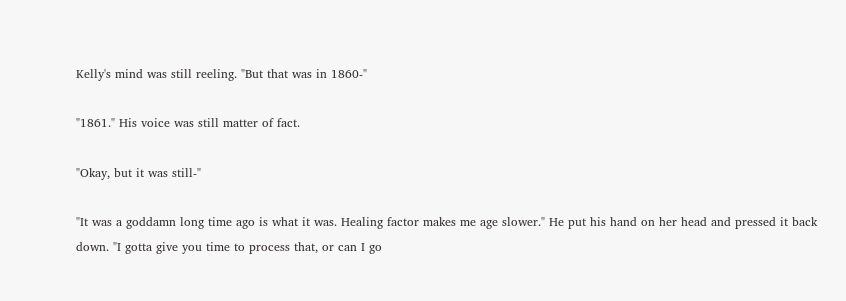Kelly's mind was still reeling. "But that was in 1860-"

"1861." His voice was still matter of fact.

"Okay, but it was still-"

"It was a goddamn long time ago is what it was. Healing factor makes me age slower." He put his hand on her head and pressed it back down. "I gotta give you time to process that, or can I go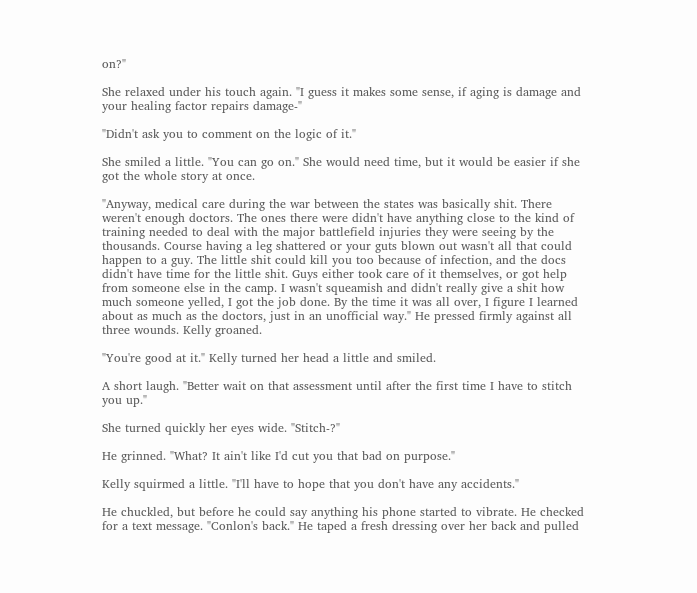on?"

She relaxed under his touch again. "I guess it makes some sense, if aging is damage and your healing factor repairs damage-"

"Didn't ask you to comment on the logic of it."

She smiled a little. "You can go on." She would need time, but it would be easier if she got the whole story at once.

"Anyway, medical care during the war between the states was basically shit. There weren't enough doctors. The ones there were didn't have anything close to the kind of training needed to deal with the major battlefield injuries they were seeing by the thousands. Course having a leg shattered or your guts blown out wasn't all that could happen to a guy. The little shit could kill you too because of infection, and the docs didn't have time for the little shit. Guys either took care of it themselves, or got help from someone else in the camp. I wasn't squeamish and didn't really give a shit how much someone yelled, I got the job done. By the time it was all over, I figure I learned about as much as the doctors, just in an unofficial way." He pressed firmly against all three wounds. Kelly groaned.

"You're good at it." Kelly turned her head a little and smiled.

A short laugh. "Better wait on that assessment until after the first time I have to stitch you up."

She turned quickly her eyes wide. "Stitch-?"

He grinned. "What? It ain't like I'd cut you that bad on purpose."

Kelly squirmed a little. "I'll have to hope that you don't have any accidents."

He chuckled, but before he could say anything his phone started to vibrate. He checked for a text message. "Conlon's back." He taped a fresh dressing over her back and pulled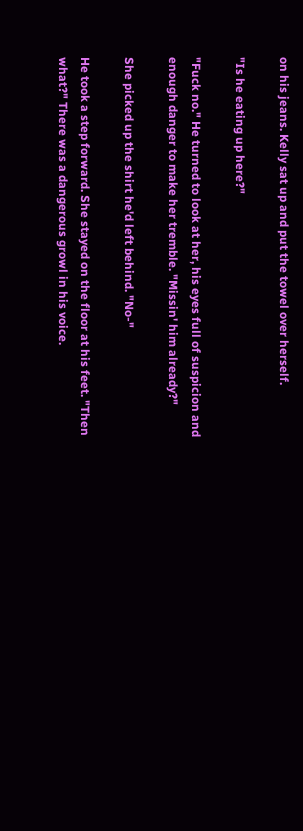on his jeans. Kelly sat up and put the towel over herself.

"Is he eating up here?"

"Fuck no." He turned to look at her, his eyes full of suspicion and enough danger to make her tremble. "Missin' him already?"

She picked up the shirt he'd left behind. "No-"

He took a step forward. She stayed on the floor at his feet. "Then what?" There was a dangerous growl in his voice.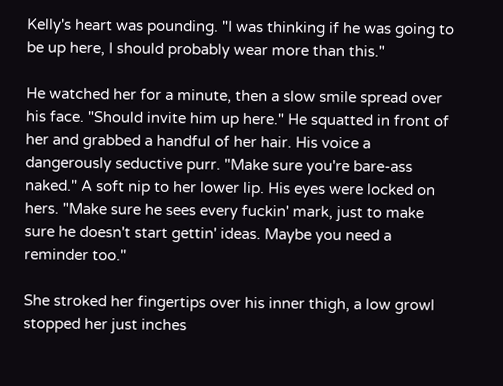Kelly's heart was pounding. "I was thinking if he was going to be up here, I should probably wear more than this."

He watched her for a minute, then a slow smile spread over his face. "Should invite him up here." He squatted in front of her and grabbed a handful of her hair. His voice a dangerously seductive purr. "Make sure you're bare-ass naked." A soft nip to her lower lip. His eyes were locked on hers. "Make sure he sees every fuckin' mark, just to make sure he doesn't start gettin' ideas. Maybe you need a reminder too."

She stroked her fingertips over his inner thigh, a low growl stopped her just inches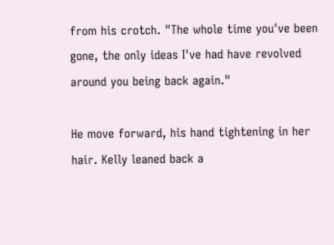from his crotch. "The whole time you've been gone, the only ideas I've had have revolved around you being back again."

He move forward, his hand tightening in her hair. Kelly leaned back a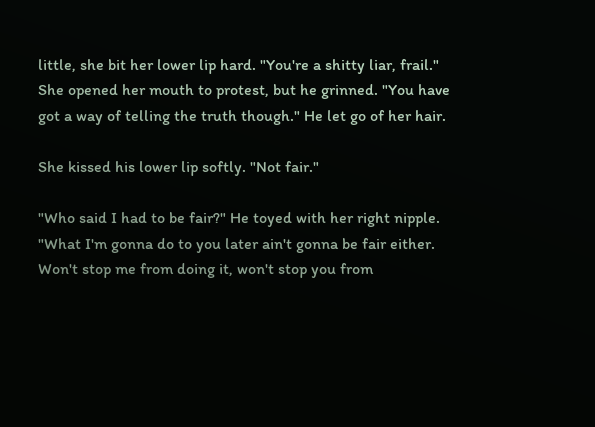little, she bit her lower lip hard. "You're a shitty liar, frail." She opened her mouth to protest, but he grinned. "You have got a way of telling the truth though." He let go of her hair.

She kissed his lower lip softly. "Not fair."

"Who said I had to be fair?" He toyed with her right nipple. "What I'm gonna do to you later ain't gonna be fair either. Won't stop me from doing it, won't stop you from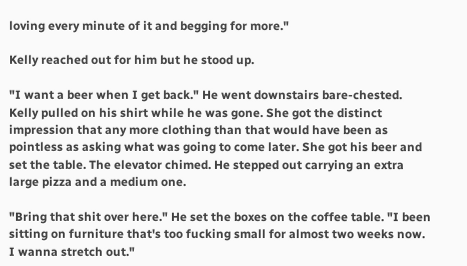loving every minute of it and begging for more."

Kelly reached out for him but he stood up.

"I want a beer when I get back." He went downstairs bare-chested. Kelly pulled on his shirt while he was gone. She got the distinct impression that any more clothing than that would have been as pointless as asking what was going to come later. She got his beer and set the table. The elevator chimed. He stepped out carrying an extra large pizza and a medium one.

"Bring that shit over here." He set the boxes on the coffee table. "I been sitting on furniture that's too fucking small for almost two weeks now. I wanna stretch out."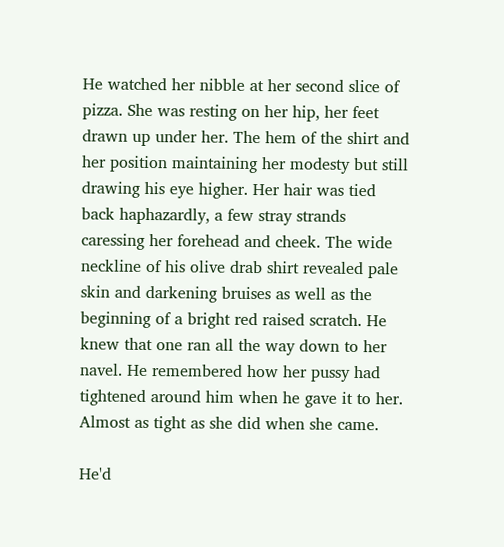He watched her nibble at her second slice of pizza. She was resting on her hip, her feet drawn up under her. The hem of the shirt and her position maintaining her modesty but still drawing his eye higher. Her hair was tied back haphazardly, a few stray strands caressing her forehead and cheek. The wide neckline of his olive drab shirt revealed pale skin and darkening bruises as well as the beginning of a bright red raised scratch. He knew that one ran all the way down to her navel. He remembered how her pussy had tightened around him when he gave it to her. Almost as tight as she did when she came.

He'd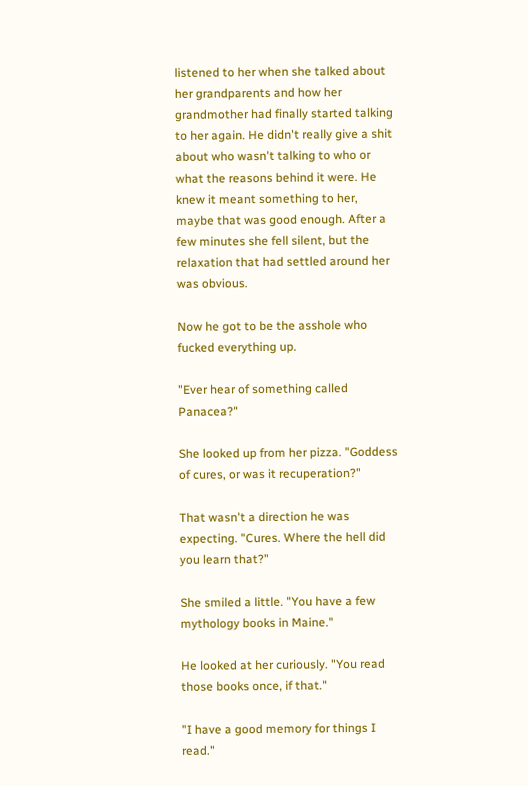listened to her when she talked about her grandparents and how her grandmother had finally started talking to her again. He didn't really give a shit about who wasn't talking to who or what the reasons behind it were. He knew it meant something to her, maybe that was good enough. After a few minutes she fell silent, but the relaxation that had settled around her was obvious.

Now he got to be the asshole who fucked everything up.

"Ever hear of something called Panacea?"

She looked up from her pizza. "Goddess of cures, or was it recuperation?"

That wasn't a direction he was expecting. "Cures. Where the hell did you learn that?"

She smiled a little. "You have a few mythology books in Maine."

He looked at her curiously. "You read those books once, if that."

"I have a good memory for things I read."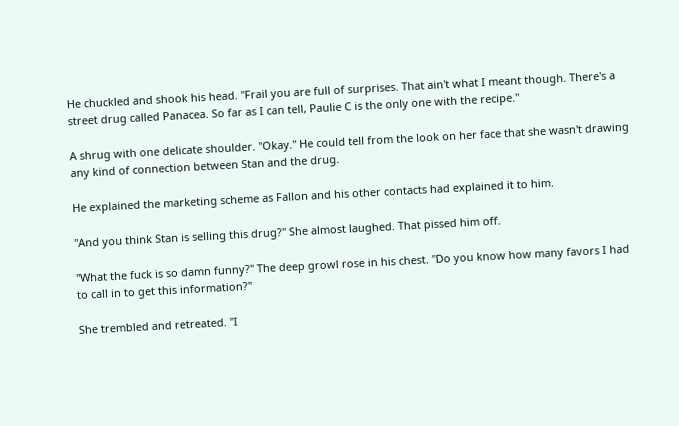He chuckled and shook his head. "Frail you are full of surprises. That ain't what I meant though. There's a street drug called Panacea. So far as I can tell, Paulie C is the only one with the recipe."

A shrug with one delicate shoulder. "Okay." He could tell from the look on her face that she wasn't drawing any kind of connection between Stan and the drug.

He explained the marketing scheme as Fallon and his other contacts had explained it to him.

"And you think Stan is selling this drug?" She almost laughed. That pissed him off.

"What the fuck is so damn funny?" The deep growl rose in his chest. "Do you know how many favors I had to call in to get this information?"

She trembled and retreated. "I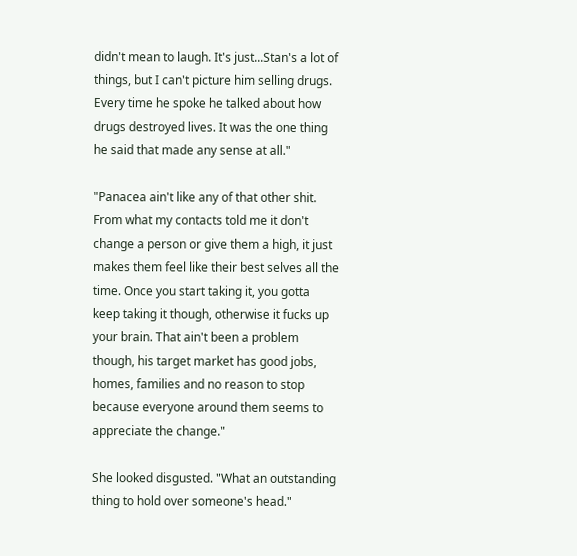didn't mean to laugh. It's just...Stan's a lot of things, but I can't picture him selling drugs. Every time he spoke he talked about how drugs destroyed lives. It was the one thing he said that made any sense at all."

"Panacea ain't like any of that other shit. From what my contacts told me it don't change a person or give them a high, it just makes them feel like their best selves all the time. Once you start taking it, you gotta keep taking it though, otherwise it fucks up your brain. That ain't been a problem though, his target market has good jobs, homes, families and no reason to stop because everyone around them seems to appreciate the change."

She looked disgusted. "What an outstanding thing to hold over someone's head."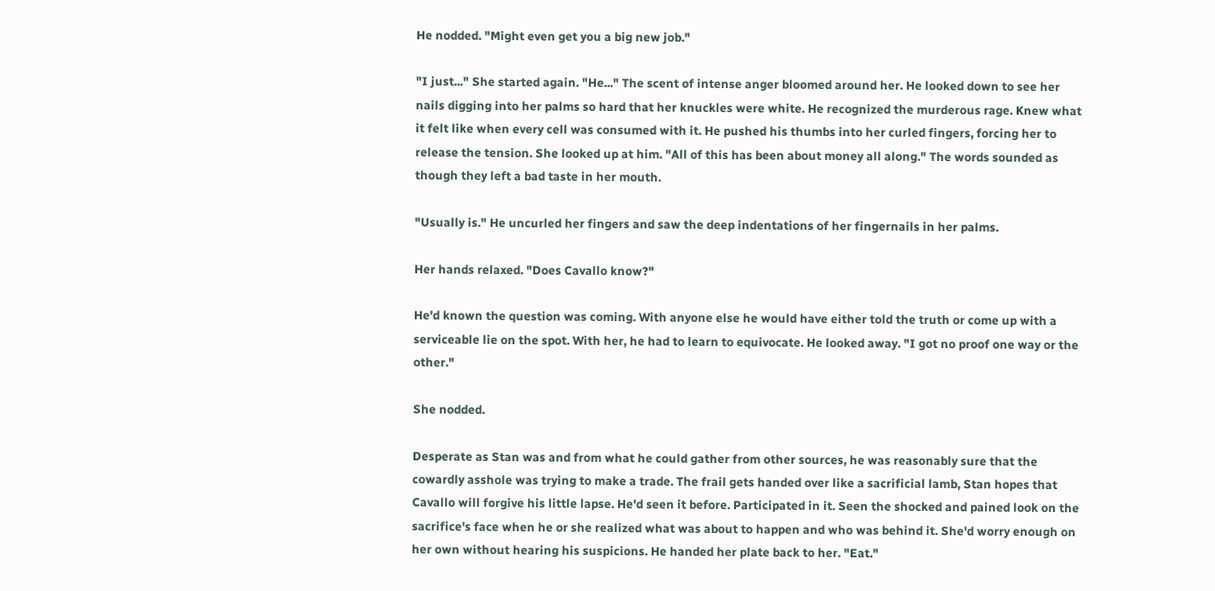He nodded. "Might even get you a big new job."

"I just..." She started again. "He..." The scent of intense anger bloomed around her. He looked down to see her nails digging into her palms so hard that her knuckles were white. He recognized the murderous rage. Knew what it felt like when every cell was consumed with it. He pushed his thumbs into her curled fingers, forcing her to release the tension. She looked up at him. "All of this has been about money all along." The words sounded as though they left a bad taste in her mouth.

"Usually is." He uncurled her fingers and saw the deep indentations of her fingernails in her palms.

Her hands relaxed. "Does Cavallo know?"

He'd known the question was coming. With anyone else he would have either told the truth or come up with a serviceable lie on the spot. With her, he had to learn to equivocate. He looked away. "I got no proof one way or the other."

She nodded.

Desperate as Stan was and from what he could gather from other sources, he was reasonably sure that the cowardly asshole was trying to make a trade. The frail gets handed over like a sacrificial lamb, Stan hopes that Cavallo will forgive his little lapse. He'd seen it before. Participated in it. Seen the shocked and pained look on the sacrifice's face when he or she realized what was about to happen and who was behind it. She'd worry enough on her own without hearing his suspicions. He handed her plate back to her. "Eat."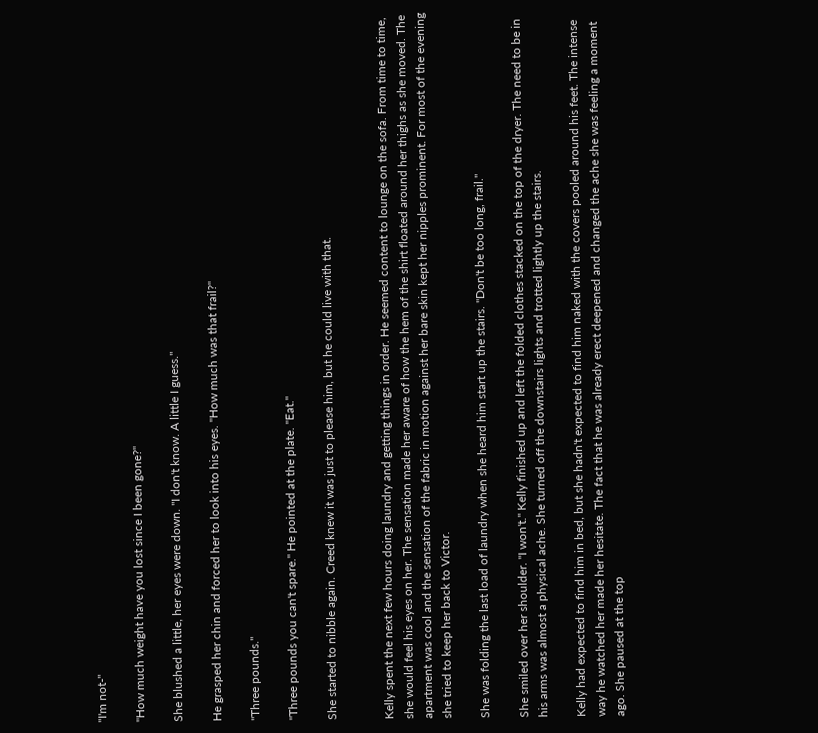"I'm not-"

"How much weight have you lost since I been gone?"

She blushed a little, her eyes were down. "I don't know. A little I guess."

He grasped her chin and forced her to look into his eyes. "How much was that frail?"

"Three pounds."

"Three pounds you can't spare." He pointed at the plate. "Eat."

She started to nibble again. Creed knew it was just to please him, but he could live with that.


Kelly spent the next few hours doing laundry and getting things in order. He seemed content to lounge on the sofa. From time to time, she would feel his eyes on her. The sensation made her aware of how the hem of the shirt floated around her thighs as she moved. The apartment was cool and the sensation of the fabric in motion against her bare skin kept her nipples prominent. For most of the evening she tried to keep her back to Victor.

She was folding the last load of laundry when she heard him start up the stairs. "Don't be too long, frail."

She smiled over her shoulder. "I won't." Kelly finished up and left the folded clothes stacked on the top of the dryer. The need to be in his arms was almost a physical ache. She turned off the downstairs lights and trotted lightly up the stairs.

Kelly had expected to find him in bed, but she hadn't expected to find him naked with the covers pooled around his feet. The intense way he watched her made her hesitate. The fact that he was already erect deepened and changed the ache she was feeling a moment ago. She paused at the top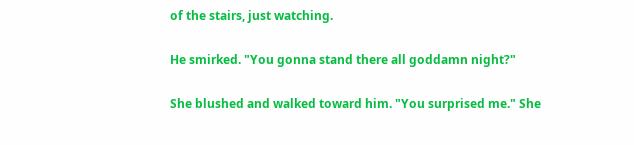of the stairs, just watching.

He smirked. "You gonna stand there all goddamn night?"

She blushed and walked toward him. "You surprised me." She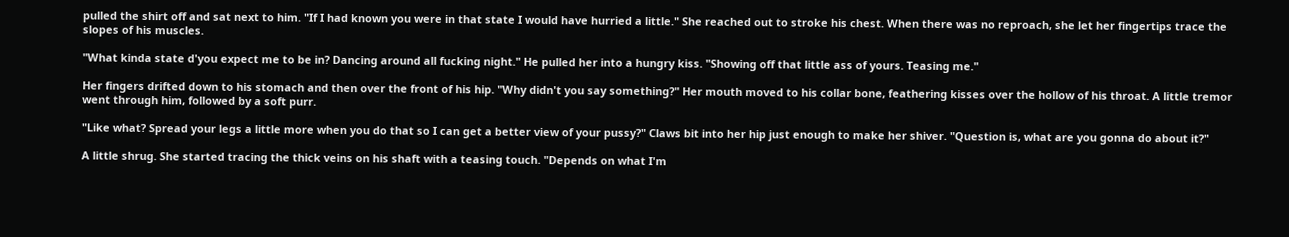pulled the shirt off and sat next to him. "If I had known you were in that state I would have hurried a little." She reached out to stroke his chest. When there was no reproach, she let her fingertips trace the slopes of his muscles.

"What kinda state d'you expect me to be in? Dancing around all fucking night." He pulled her into a hungry kiss. "Showing off that little ass of yours. Teasing me."

Her fingers drifted down to his stomach and then over the front of his hip. "Why didn't you say something?" Her mouth moved to his collar bone, feathering kisses over the hollow of his throat. A little tremor went through him, followed by a soft purr.

"Like what? Spread your legs a little more when you do that so I can get a better view of your pussy?" Claws bit into her hip just enough to make her shiver. "Question is, what are you gonna do about it?"

A little shrug. She started tracing the thick veins on his shaft with a teasing touch. "Depends on what I'm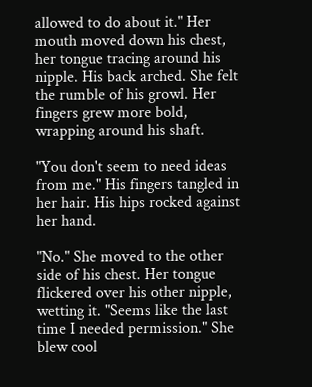allowed to do about it." Her mouth moved down his chest, her tongue tracing around his nipple. His back arched. She felt the rumble of his growl. Her fingers grew more bold, wrapping around his shaft.

"You don't seem to need ideas from me." His fingers tangled in her hair. His hips rocked against her hand.

"No." She moved to the other side of his chest. Her tongue flickered over his other nipple, wetting it. "Seems like the last time I needed permission." She blew cool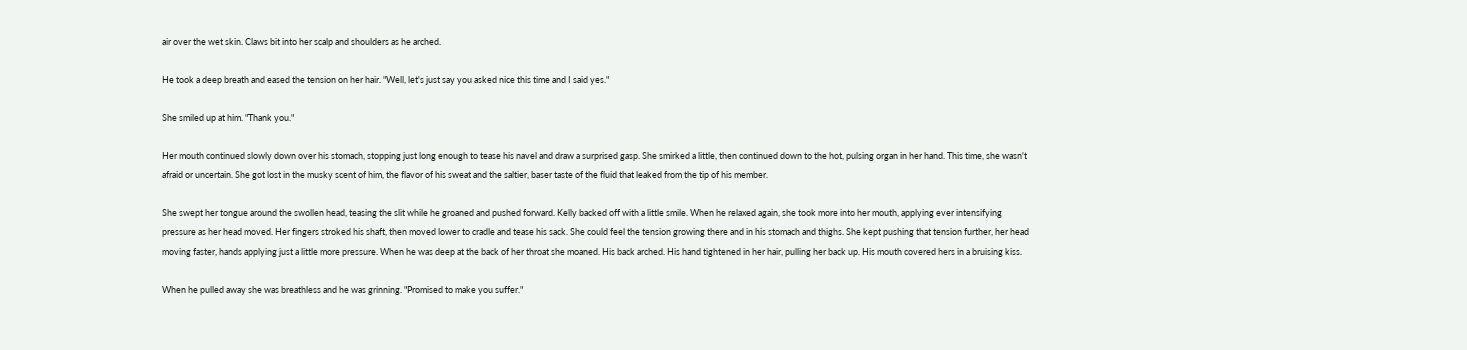air over the wet skin. Claws bit into her scalp and shoulders as he arched.

He took a deep breath and eased the tension on her hair. "Well, let's just say you asked nice this time and I said yes."

She smiled up at him. "Thank you."

Her mouth continued slowly down over his stomach, stopping just long enough to tease his navel and draw a surprised gasp. She smirked a little, then continued down to the hot, pulsing organ in her hand. This time, she wasn't afraid or uncertain. She got lost in the musky scent of him, the flavor of his sweat and the saltier, baser taste of the fluid that leaked from the tip of his member.

She swept her tongue around the swollen head, teasing the slit while he groaned and pushed forward. Kelly backed off with a little smile. When he relaxed again, she took more into her mouth, applying ever intensifying pressure as her head moved. Her fingers stroked his shaft, then moved lower to cradle and tease his sack. She could feel the tension growing there and in his stomach and thighs. She kept pushing that tension further, her head moving faster, hands applying just a little more pressure. When he was deep at the back of her throat she moaned. His back arched. His hand tightened in her hair, pulling her back up. His mouth covered hers in a bruising kiss.

When he pulled away she was breathless and he was grinning. "Promised to make you suffer."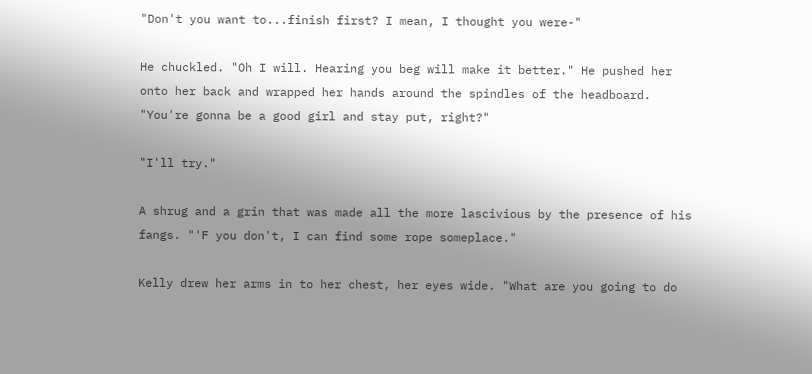"Don't you want to...finish first? I mean, I thought you were-"

He chuckled. "Oh I will. Hearing you beg will make it better." He pushed her onto her back and wrapped her hands around the spindles of the headboard. "You're gonna be a good girl and stay put, right?"

"I'll try."

A shrug and a grin that was made all the more lascivious by the presence of his fangs. "'F you don't, I can find some rope someplace."

Kelly drew her arms in to her chest, her eyes wide. "What are you going to do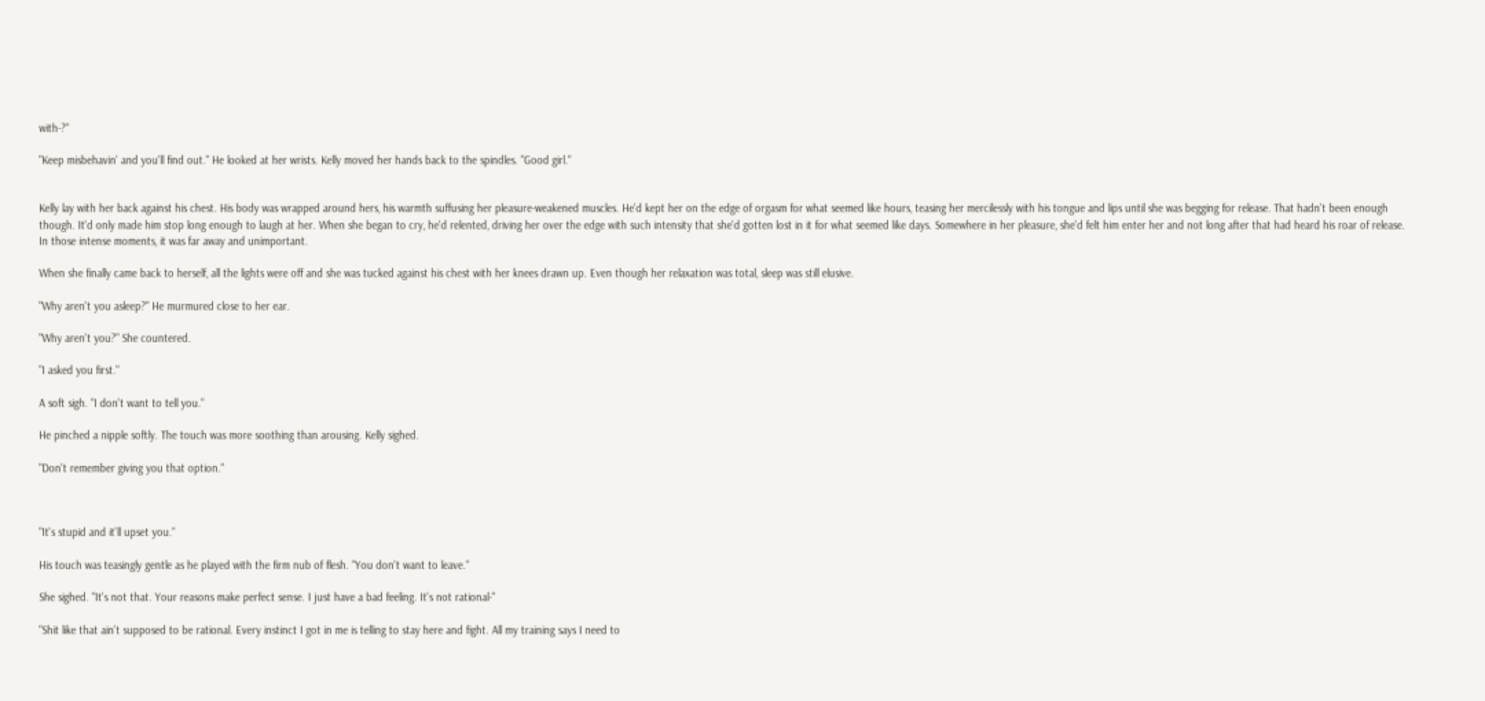with-?"

"Keep misbehavin' and you'll find out." He looked at her wrists. Kelly moved her hands back to the spindles. "Good girl."


Kelly lay with her back against his chest. His body was wrapped around hers, his warmth suffusing her pleasure-weakened muscles. He'd kept her on the edge of orgasm for what seemed like hours, teasing her mercilessly with his tongue and lips until she was begging for release. That hadn't been enough though. It'd only made him stop long enough to laugh at her. When she began to cry, he'd relented, driving her over the edge with such intensity that she'd gotten lost in it for what seemed like days. Somewhere in her pleasure, she'd felt him enter her and not long after that had heard his roar of release. In those intense moments, it was far away and unimportant.

When she finally came back to herself, all the lights were off and she was tucked against his chest with her knees drawn up. Even though her relaxation was total, sleep was still elusive.

"Why aren't you asleep?" He murmured close to her ear.

"Why aren't you?" She countered.

"I asked you first."

A soft sigh. "I don't want to tell you."

He pinched a nipple softly. The touch was more soothing than arousing. Kelly sighed.

"Don't remember giving you that option."



"It's stupid and it'll upset you."

His touch was teasingly gentle as he played with the firm nub of flesh. "You don't want to leave."

She sighed. "It's not that. Your reasons make perfect sense. I just have a bad feeling. It's not rational-"

"Shit like that ain't supposed to be rational. Every instinct I got in me is telling to stay here and fight. All my training says I need to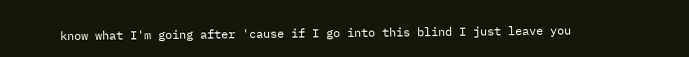know what I'm going after 'cause if I go into this blind I just leave you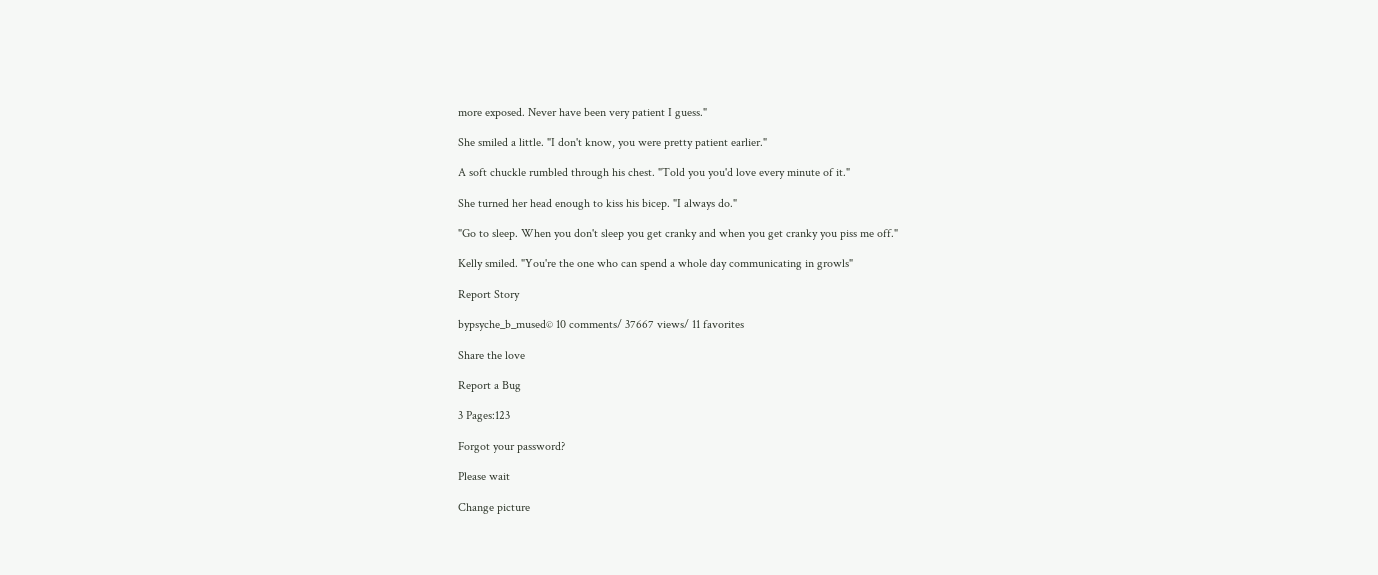more exposed. Never have been very patient I guess."

She smiled a little. "I don't know, you were pretty patient earlier."

A soft chuckle rumbled through his chest. "Told you you'd love every minute of it."

She turned her head enough to kiss his bicep. "I always do."

"Go to sleep. When you don't sleep you get cranky and when you get cranky you piss me off."

Kelly smiled. "You're the one who can spend a whole day communicating in growls"

Report Story

bypsyche_b_mused© 10 comments/ 37667 views/ 11 favorites

Share the love

Report a Bug

3 Pages:123

Forgot your password?

Please wait

Change picture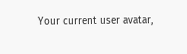Your current user avatar,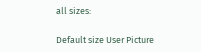all sizes:

Default size User Picture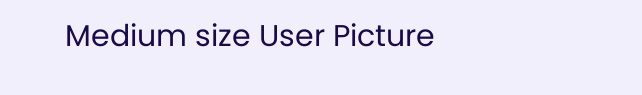Medium size User Picture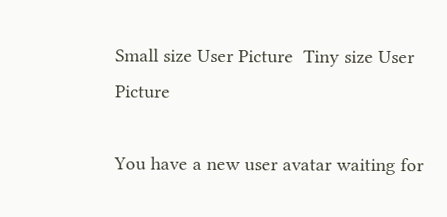Small size User Picture  Tiny size User Picture

You have a new user avatar waiting for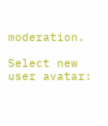moderation.

Select new user avatar: